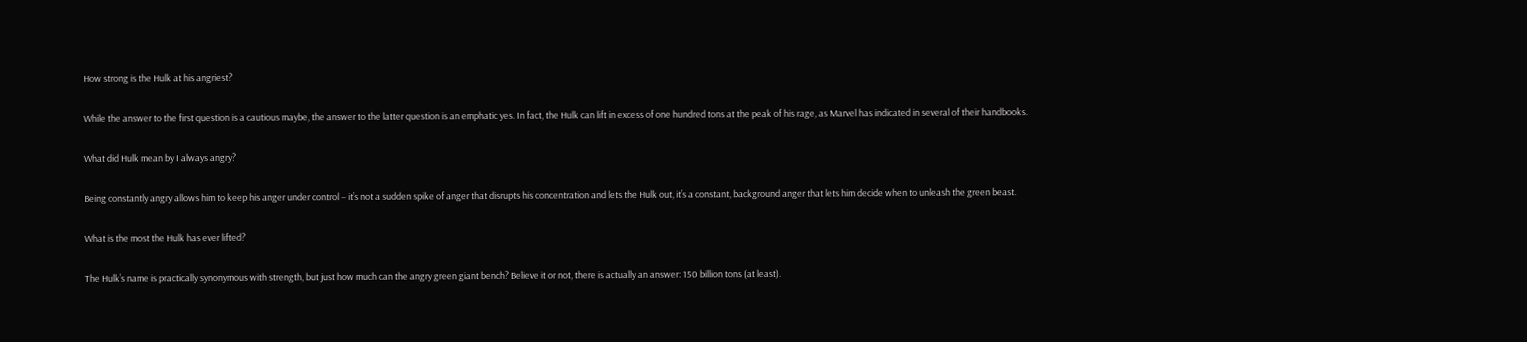How strong is the Hulk at his angriest?

While the answer to the first question is a cautious maybe, the answer to the latter question is an emphatic yes. In fact, the Hulk can lift in excess of one hundred tons at the peak of his rage, as Marvel has indicated in several of their handbooks.

What did Hulk mean by I always angry?

Being constantly angry allows him to keep his anger under control – it’s not a sudden spike of anger that disrupts his concentration and lets the Hulk out, it’s a constant, background anger that lets him decide when to unleash the green beast.

What is the most the Hulk has ever lifted?

The Hulk’s name is practically synonymous with strength, but just how much can the angry green giant bench? Believe it or not, there is actually an answer: 150 billion tons (at least).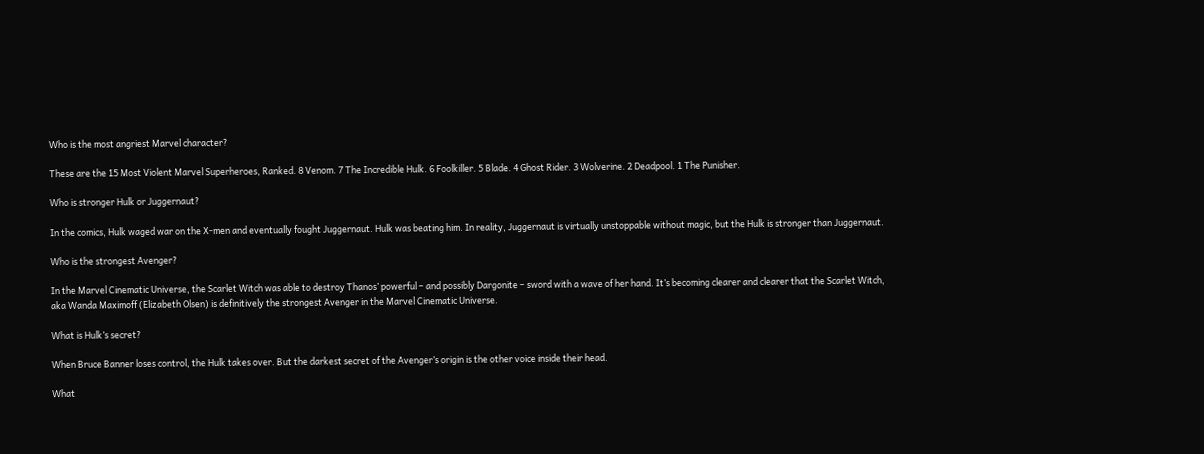Who is the most angriest Marvel character?

These are the 15 Most Violent Marvel Superheroes, Ranked. 8 Venom. 7 The Incredible Hulk. 6 Foolkiller. 5 Blade. 4 Ghost Rider. 3 Wolverine. 2 Deadpool. 1 The Punisher.

Who is stronger Hulk or Juggernaut?

In the comics, Hulk waged war on the X-men and eventually fought Juggernaut. Hulk was beating him. In reality, Juggernaut is virtually unstoppable without magic, but the Hulk is stronger than Juggernaut.

Who is the strongest Avenger?

In the Marvel Cinematic Universe, the Scarlet Witch was able to destroy Thanos’ powerful – and possibly Dargonite – sword with a wave of her hand. It’s becoming clearer and clearer that the Scarlet Witch, aka Wanda Maximoff (Elizabeth Olsen) is definitively the strongest Avenger in the Marvel Cinematic Universe.

What is Hulk’s secret?

When Bruce Banner loses control, the Hulk takes over. But the darkest secret of the Avenger’s origin is the other voice inside their head.

What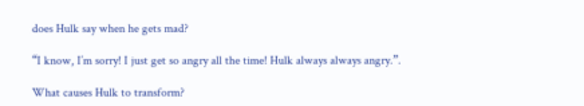does Hulk say when he gets mad?

“I know, I’m sorry! I just get so angry all the time! Hulk always always angry.”.

What causes Hulk to transform?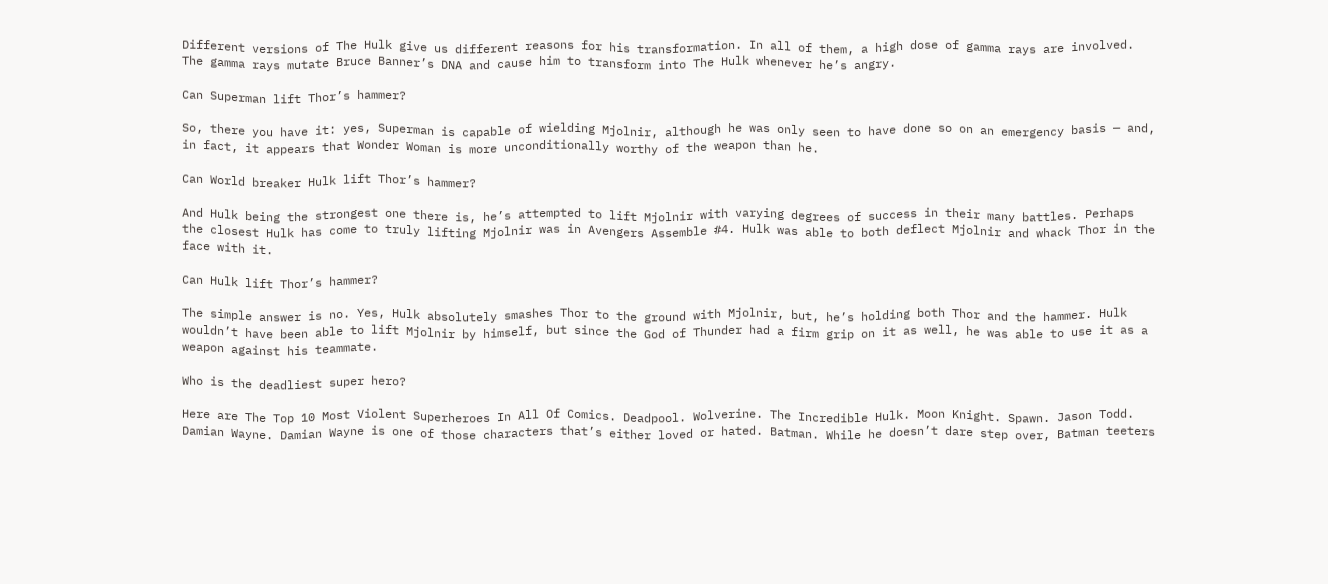Different versions of The Hulk give us different reasons for his transformation. In all of them, a high dose of gamma rays are involved. The gamma rays mutate Bruce Banner’s DNA and cause him to transform into The Hulk whenever he’s angry.

Can Superman lift Thor’s hammer?

So, there you have it: yes, Superman is capable of wielding Mjolnir, although he was only seen to have done so on an emergency basis — and, in fact, it appears that Wonder Woman is more unconditionally worthy of the weapon than he.

Can World breaker Hulk lift Thor’s hammer?

And Hulk being the strongest one there is, he’s attempted to lift Mjolnir with varying degrees of success in their many battles. Perhaps the closest Hulk has come to truly lifting Mjolnir was in Avengers Assemble #4. Hulk was able to both deflect Mjolnir and whack Thor in the face with it.

Can Hulk lift Thor’s hammer?

The simple answer is no. Yes, Hulk absolutely smashes Thor to the ground with Mjolnir, but, he’s holding both Thor and the hammer. Hulk wouldn’t have been able to lift Mjolnir by himself, but since the God of Thunder had a firm grip on it as well, he was able to use it as a weapon against his teammate.

Who is the deadliest super hero?

Here are The Top 10 Most Violent Superheroes In All Of Comics. Deadpool. Wolverine. The Incredible Hulk. Moon Knight. Spawn. Jason Todd. Damian Wayne. Damian Wayne is one of those characters that’s either loved or hated. Batman. While he doesn’t dare step over, Batman teeters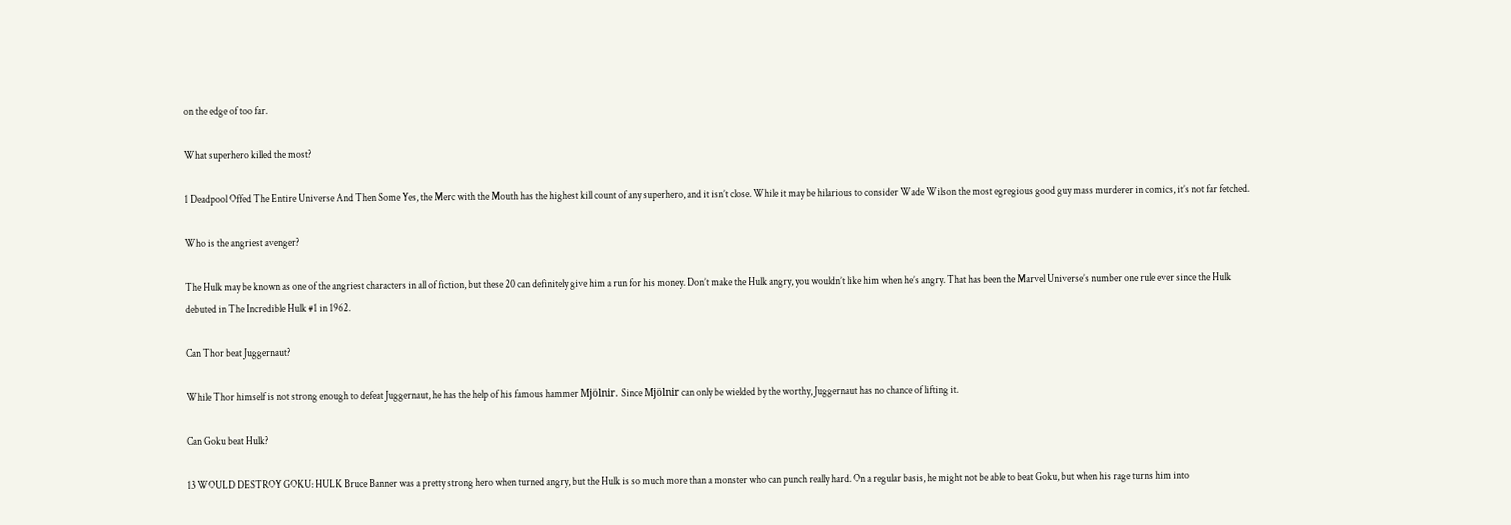on the edge of too far.

What superhero killed the most?

1 Deadpool Offed The Entire Universe And Then Some Yes, the Merc with the Mouth has the highest kill count of any superhero, and it isn’t close. While it may be hilarious to consider Wade Wilson the most egregious good guy mass murderer in comics, it’s not far fetched.

Who is the angriest avenger?

The Hulk may be known as one of the angriest characters in all of fiction, but these 20 can definitely give him a run for his money. Don’t make the Hulk angry, you wouldn’t like him when he’s angry. That has been the Marvel Universe’s number one rule ever since the Hulk debuted in The Incredible Hulk #1 in 1962.

Can Thor beat Juggernaut?

While Thor himself is not strong enough to defeat Juggernaut, he has the help of his famous hammer Mjölnir. Since Mjölnir can only be wielded by the worthy, Juggernaut has no chance of lifting it.

Can Goku beat Hulk?

13 WOULD DESTROY GOKU: HULK Bruce Banner was a pretty strong hero when turned angry, but the Hulk is so much more than a monster who can punch really hard. On a regular basis, he might not be able to beat Goku, but when his rage turns him into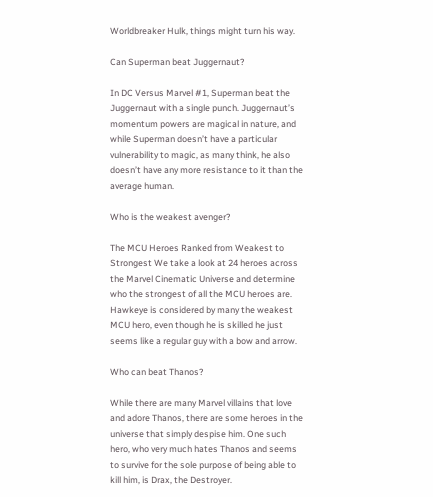Worldbreaker Hulk, things might turn his way.

Can Superman beat Juggernaut?

In DC Versus Marvel #1, Superman beat the Juggernaut with a single punch. Juggernaut’s momentum powers are magical in nature, and while Superman doesn’t have a particular vulnerability to magic, as many think, he also doesn’t have any more resistance to it than the average human.

Who is the weakest avenger?

The MCU Heroes Ranked from Weakest to Strongest We take a look at 24 heroes across the Marvel Cinematic Universe and determine who the strongest of all the MCU heroes are. Hawkeye is considered by many the weakest MCU hero, even though he is skilled he just seems like a regular guy with a bow and arrow.

Who can beat Thanos?

While there are many Marvel villains that love and adore Thanos, there are some heroes in the universe that simply despise him. One such hero, who very much hates Thanos and seems to survive for the sole purpose of being able to kill him, is Drax, the Destroyer.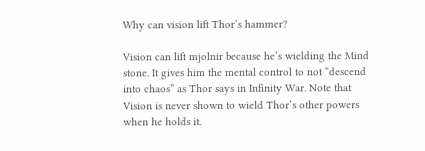Why can vision lift Thor’s hammer?

Vision can lift mjolnir because he’s wielding the Mind stone. It gives him the mental control to not “descend into chaos” as Thor says in Infinity War. Note that Vision is never shown to wield Thor’s other powers when he holds it.